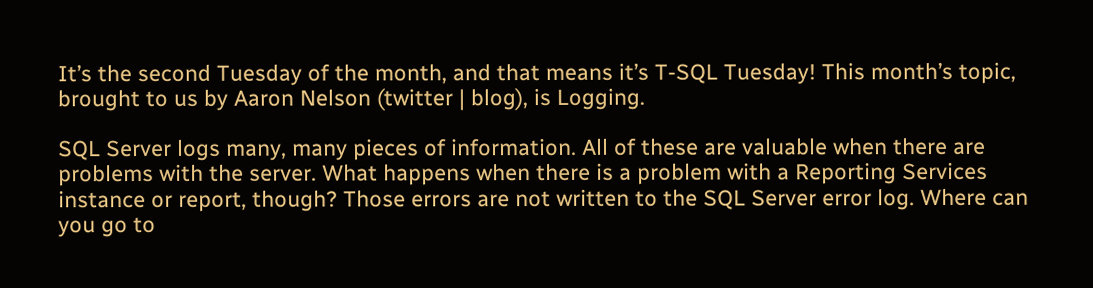It’s the second Tuesday of the month, and that means it’s T-SQL Tuesday! This month’s topic, brought to us by Aaron Nelson (twitter | blog), is Logging.

SQL Server logs many, many pieces of information. All of these are valuable when there are problems with the server. What happens when there is a problem with a Reporting Services instance or report, though? Those errors are not written to the SQL Server error log. Where can you go to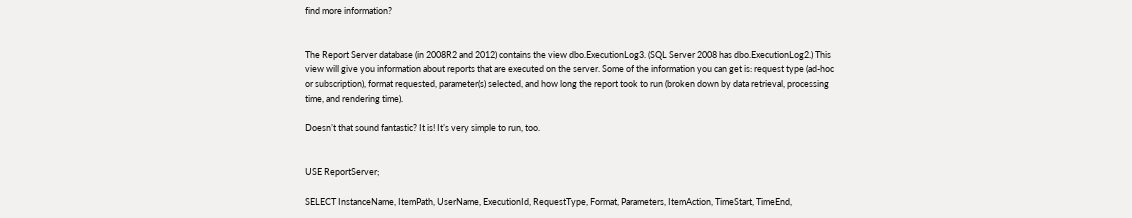find more information?


The Report Server database (in 2008R2 and 2012) contains the view dbo.ExecutionLog3. (SQL Server 2008 has dbo.ExecutionLog2.) This view will give you information about reports that are executed on the server. Some of the information you can get is: request type (ad-hoc or subscription), format requested, parameter(s) selected, and how long the report took to run (broken down by data retrieval, processing time, and rendering time).

Doesn’t that sound fantastic? It is! It’s very simple to run, too.


USE ReportServer;

SELECT InstanceName, ItemPath, UserName, ExecutionId, RequestType, Format, Parameters, ItemAction, TimeStart, TimeEnd,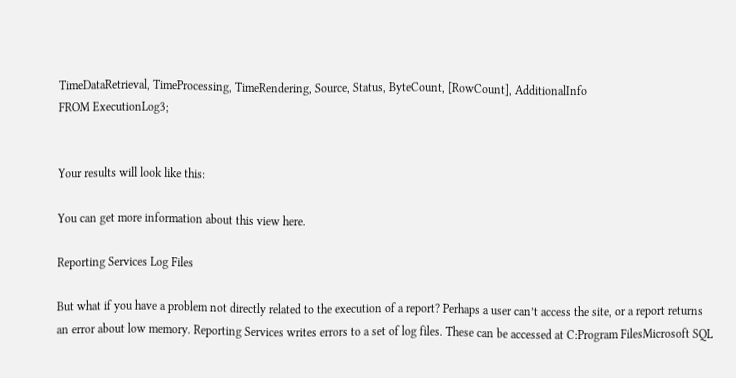TimeDataRetrieval, TimeProcessing, TimeRendering, Source, Status, ByteCount, [RowCount], AdditionalInfo
FROM ExecutionLog3;


Your results will look like this:

You can get more information about this view here.

Reporting Services Log Files

But what if you have a problem not directly related to the execution of a report? Perhaps a user can’t access the site, or a report returns an error about low memory. Reporting Services writes errors to a set of log files. These can be accessed at C:Program FilesMicrosoft SQL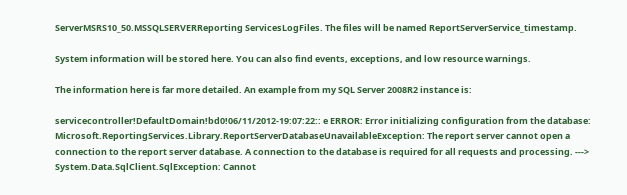ServerMSRS10_50.MSSQLSERVERReporting ServicesLogFiles. The files will be named ReportServerService_timestamp.

System information will be stored here. You can also find events, exceptions, and low resource warnings.

The information here is far more detailed. An example from my SQL Server 2008R2 instance is:

servicecontroller!DefaultDomain!bd0!06/11/2012-19:07:22:: e ERROR: Error initializing configuration from the database: Microsoft.ReportingServices.Library.ReportServerDatabaseUnavailableException: The report server cannot open a connection to the report server database. A connection to the database is required for all requests and processing. ---> System.Data.SqlClient.SqlException: Cannot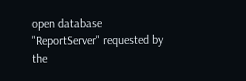open database "ReportServer" requested by the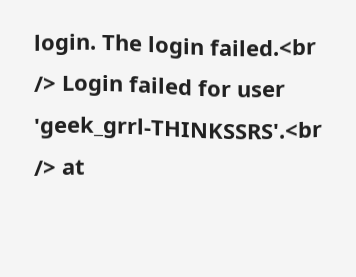login. The login failed.<br /> Login failed for user 'geek_grrl-THINKSSRS'.<br /> at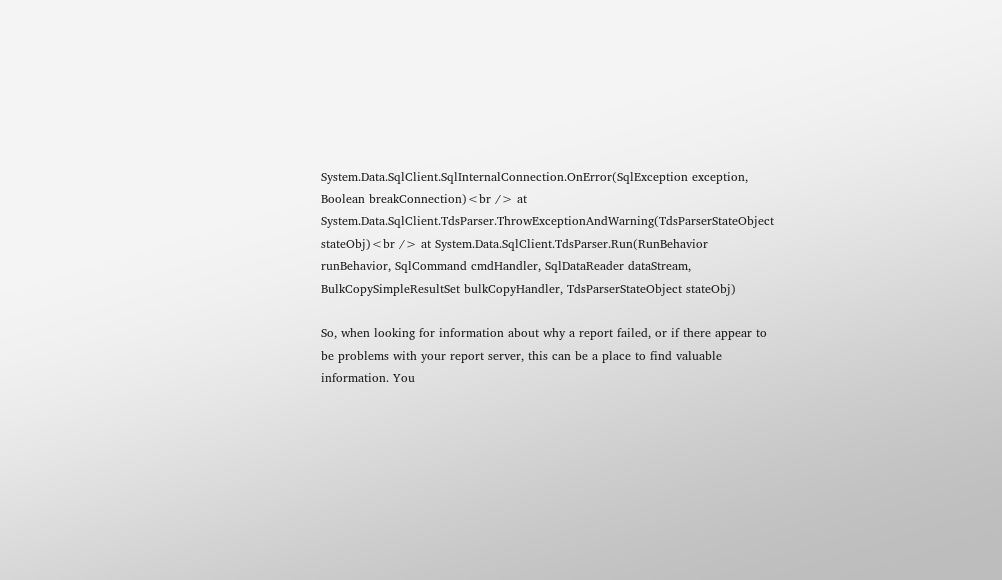System.Data.SqlClient.SqlInternalConnection.OnError(SqlException exception, Boolean breakConnection)<br /> at System.Data.SqlClient.TdsParser.ThrowExceptionAndWarning(TdsParserStateObject stateObj)<br /> at System.Data.SqlClient.TdsParser.Run(RunBehavior runBehavior, SqlCommand cmdHandler, SqlDataReader dataStream, BulkCopySimpleResultSet bulkCopyHandler, TdsParserStateObject stateObj)

So, when looking for information about why a report failed, or if there appear to be problems with your report server, this can be a place to find valuable information. You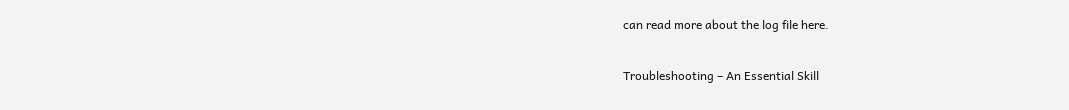can read more about the log file here.

Troubleshooting – An Essential Skill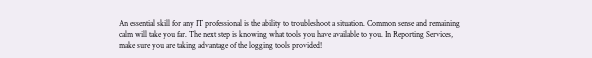An essential skill for any IT professional is the ability to troubleshoot a situation. Common sense and remaining calm will take you far. The next step is knowing what tools you have available to you. In Reporting Services, make sure you are taking advantage of the logging tools provided!